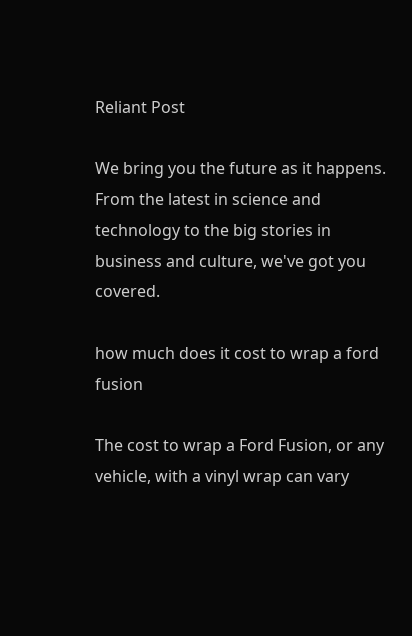Reliant Post

We bring you the future as it happens. From the latest in science and technology to the big stories in business and culture, we've got you covered.

how much does it cost to wrap a ford fusion

The cost to wrap a Ford Fusion, or any vehicle, with a vinyl wrap can vary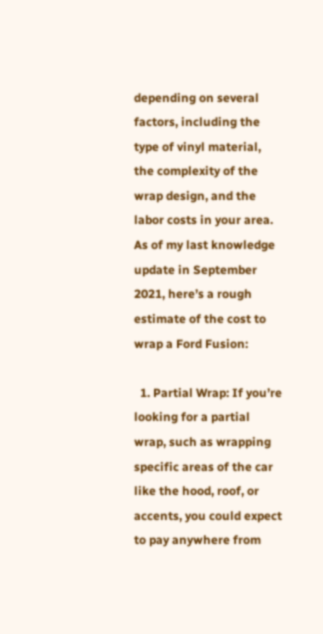depending on several factors, including the type of vinyl material, the complexity of the wrap design, and the labor costs in your area. As of my last knowledge update in September 2021, here’s a rough estimate of the cost to wrap a Ford Fusion:

  1. Partial Wrap: If you’re looking for a partial wrap, such as wrapping specific areas of the car like the hood, roof, or accents, you could expect to pay anywhere from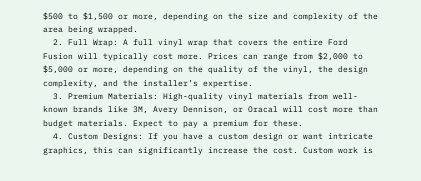$500 to $1,500 or more, depending on the size and complexity of the area being wrapped.
  2. Full Wrap: A full vinyl wrap that covers the entire Ford Fusion will typically cost more. Prices can range from $2,000 to $5,000 or more, depending on the quality of the vinyl, the design complexity, and the installer’s expertise.
  3. Premium Materials: High-quality vinyl materials from well-known brands like 3M, Avery Dennison, or Oracal will cost more than budget materials. Expect to pay a premium for these.
  4. Custom Designs: If you have a custom design or want intricate graphics, this can significantly increase the cost. Custom work is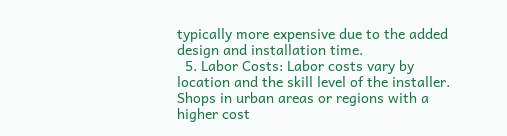typically more expensive due to the added design and installation time.
  5. Labor Costs: Labor costs vary by location and the skill level of the installer. Shops in urban areas or regions with a higher cost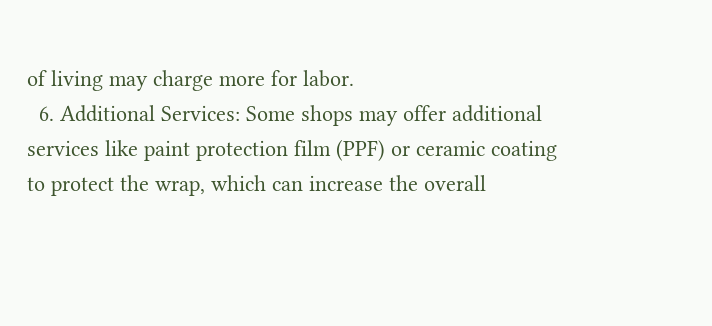of living may charge more for labor.
  6. Additional Services: Some shops may offer additional services like paint protection film (PPF) or ceramic coating to protect the wrap, which can increase the overall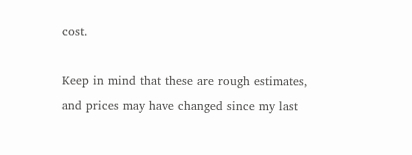cost.

Keep in mind that these are rough estimates, and prices may have changed since my last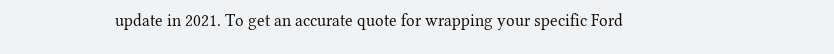update in 2021. To get an accurate quote for wrapping your specific Ford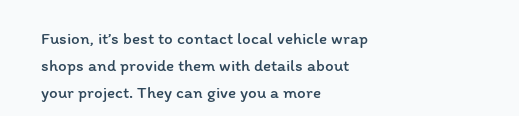Fusion, it’s best to contact local vehicle wrap shops and provide them with details about your project. They can give you a more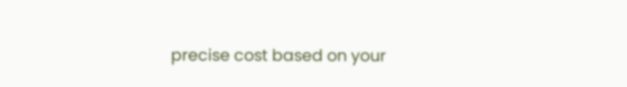precise cost based on your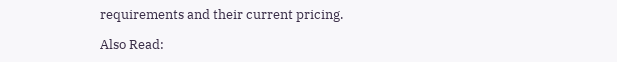requirements and their current pricing.

Also Read: